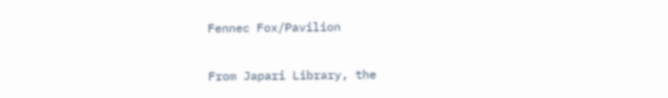Fennec Fox/Pavilion

From Japari Library, the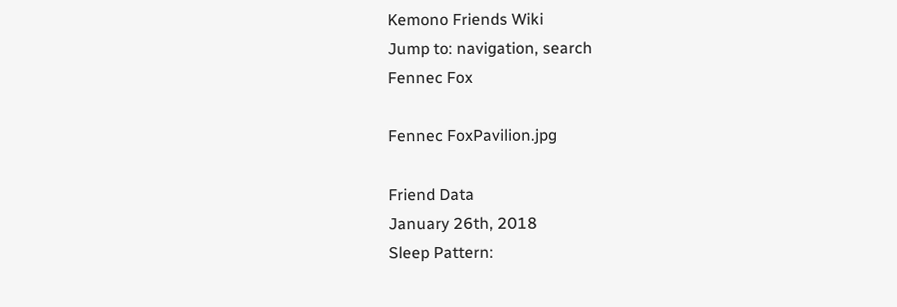Kemono Friends Wiki
Jump to: navigation, search
Fennec Fox

Fennec FoxPavilion.jpg

Friend Data
January 26th, 2018
Sleep Pattern: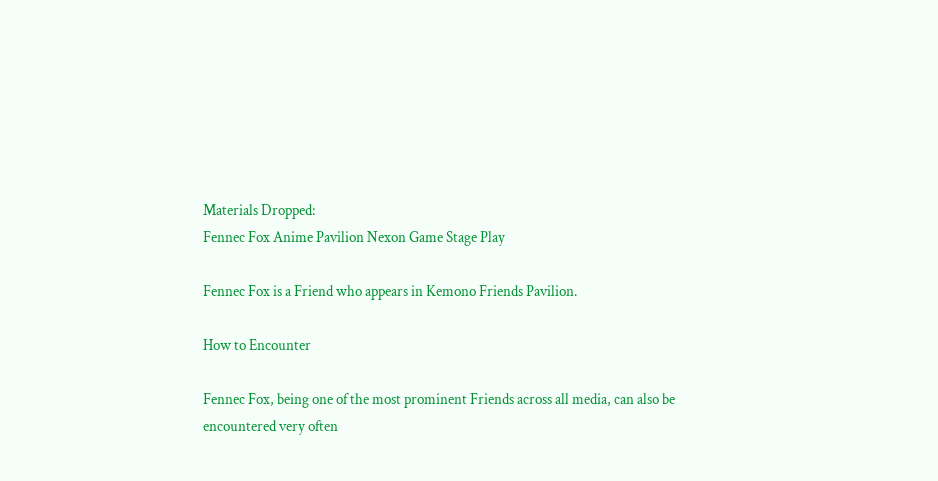Materials Dropped:
Fennec Fox Anime Pavilion Nexon Game Stage Play

Fennec Fox is a Friend who appears in Kemono Friends Pavilion.

How to Encounter

Fennec Fox, being one of the most prominent Friends across all media, can also be encountered very often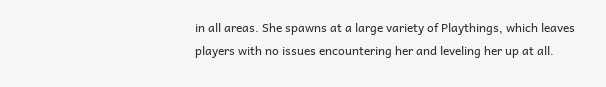in all areas. She spawns at a large variety of Playthings, which leaves players with no issues encountering her and leveling her up at all.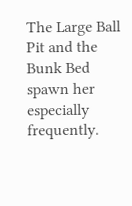The Large Ball Pit and the Bunk Bed spawn her especially frequently.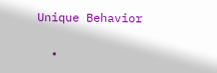Unique Behavior

  •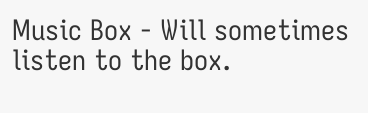Music Box - Will sometimes listen to the box.